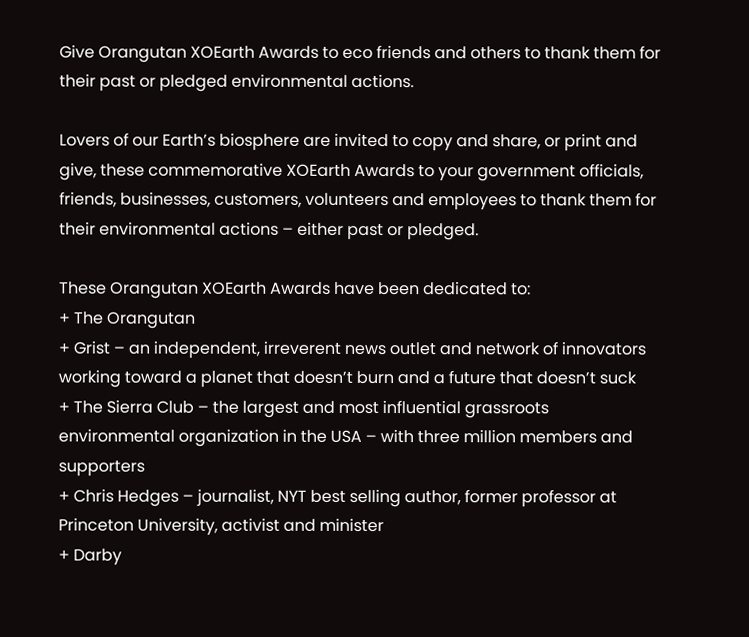Give Orangutan XOEarth Awards to eco friends and others to thank them for their past or pledged environmental actions.

Lovers of our Earth’s biosphere are invited to copy and share, or print and give, these commemorative XOEarth Awards to your government officials, friends, businesses, customers, volunteers and employees to thank them for their environmental actions – either past or pledged.

These Orangutan XOEarth Awards have been dedicated to:
+ The Orangutan
+ Grist – an independent, irreverent news outlet and network of innovators working toward a planet that doesn’t burn and a future that doesn’t suck
+ The Sierra Club – the largest and most influential grassroots environmental organization in the USA – with three million members and supporters
+ Chris Hedges – journalist, NYT best selling author, former professor at Princeton University, activist and minister
+ Darby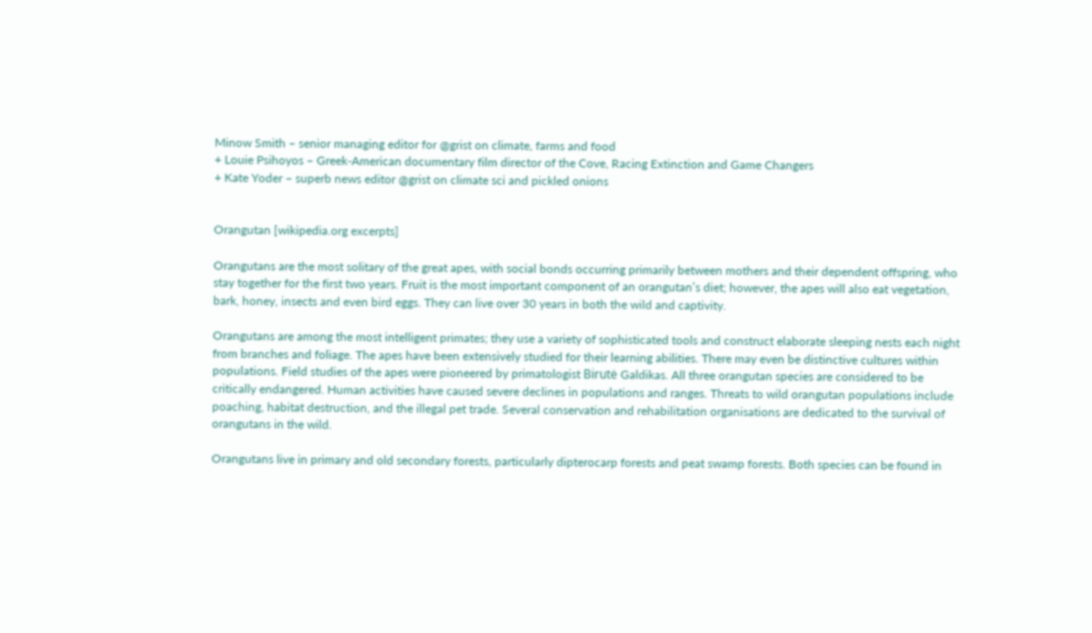Minow Smith – senior managing editor for @grist on climate, farms and food
+ Louie Psihoyos – Greek-American documentary film director of the Cove, Racing Extinction and Game Changers
+ Kate Yoder – superb news editor @grist on climate sci and pickled onions


Orangutan [wikipedia.org excerpts]

Orangutans are the most solitary of the great apes, with social bonds occurring primarily between mothers and their dependent offspring, who stay together for the first two years. Fruit is the most important component of an orangutan’s diet; however, the apes will also eat vegetation, bark, honey, insects and even bird eggs. They can live over 30 years in both the wild and captivity.

Orangutans are among the most intelligent primates; they use a variety of sophisticated tools and construct elaborate sleeping nests each night from branches and foliage. The apes have been extensively studied for their learning abilities. There may even be distinctive cultures within populations. Field studies of the apes were pioneered by primatologist Birutė Galdikas. All three orangutan species are considered to be critically endangered. Human activities have caused severe declines in populations and ranges. Threats to wild orangutan populations include poaching, habitat destruction, and the illegal pet trade. Several conservation and rehabilitation organisations are dedicated to the survival of orangutans in the wild.

Orangutans live in primary and old secondary forests, particularly dipterocarp forests and peat swamp forests. Both species can be found in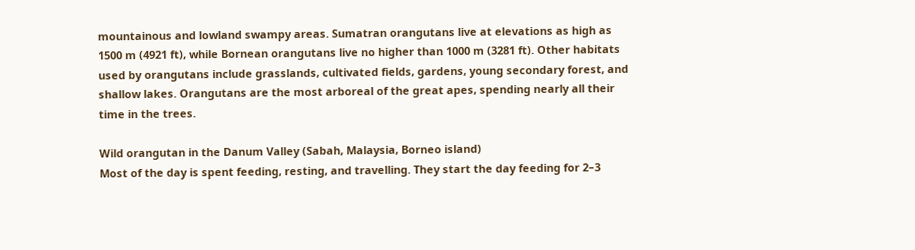mountainous and lowland swampy areas. Sumatran orangutans live at elevations as high as 1500 m (4921 ft), while Bornean orangutans live no higher than 1000 m (3281 ft). Other habitats used by orangutans include grasslands, cultivated fields, gardens, young secondary forest, and shallow lakes. Orangutans are the most arboreal of the great apes, spending nearly all their time in the trees.

Wild orangutan in the Danum Valley (Sabah, Malaysia, Borneo island)
Most of the day is spent feeding, resting, and travelling. They start the day feeding for 2–3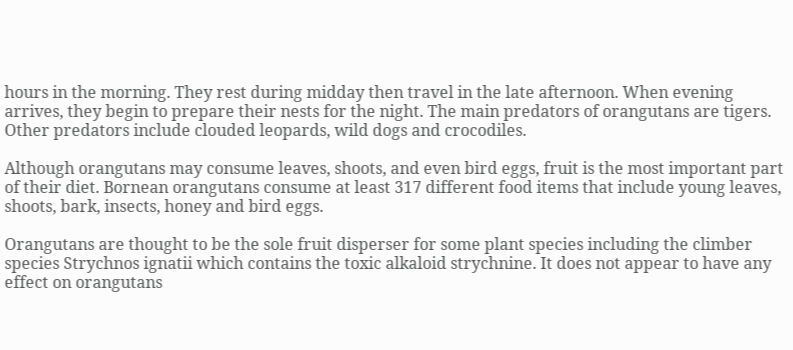hours in the morning. They rest during midday then travel in the late afternoon. When evening arrives, they begin to prepare their nests for the night. The main predators of orangutans are tigers. Other predators include clouded leopards, wild dogs and crocodiles.

Although orangutans may consume leaves, shoots, and even bird eggs, fruit is the most important part of their diet. Bornean orangutans consume at least 317 different food items that include young leaves, shoots, bark, insects, honey and bird eggs.

Orangutans are thought to be the sole fruit disperser for some plant species including the climber species Strychnos ignatii which contains the toxic alkaloid strychnine. It does not appear to have any effect on orangutans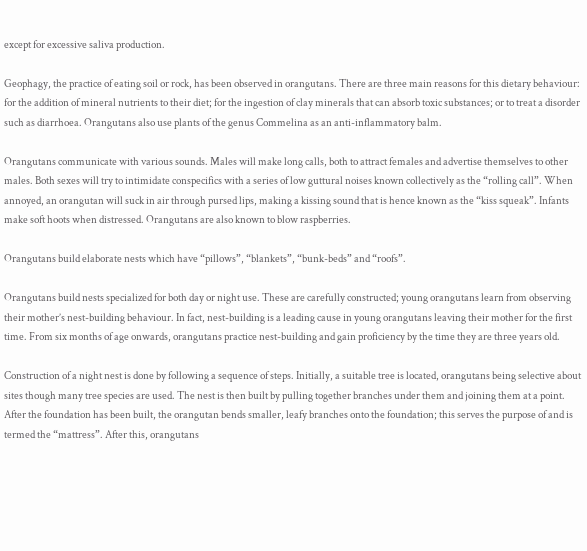except for excessive saliva production.

Geophagy, the practice of eating soil or rock, has been observed in orangutans. There are three main reasons for this dietary behaviour: for the addition of mineral nutrients to their diet; for the ingestion of clay minerals that can absorb toxic substances; or to treat a disorder such as diarrhoea. Orangutans also use plants of the genus Commelina as an anti-inflammatory balm.

Orangutans communicate with various sounds. Males will make long calls, both to attract females and advertise themselves to other males. Both sexes will try to intimidate conspecifics with a series of low guttural noises known collectively as the “rolling call”. When annoyed, an orangutan will suck in air through pursed lips, making a kissing sound that is hence known as the “kiss squeak”. Infants make soft hoots when distressed. Orangutans are also known to blow raspberries.

Orangutans build elaborate nests which have “pillows”, “blankets”, “bunk-beds” and “roofs”.

Orangutans build nests specialized for both day or night use. These are carefully constructed; young orangutans learn from observing their mother’s nest-building behaviour. In fact, nest-building is a leading cause in young orangutans leaving their mother for the first time. From six months of age onwards, orangutans practice nest-building and gain proficiency by the time they are three years old.

Construction of a night nest is done by following a sequence of steps. Initially, a suitable tree is located, orangutans being selective about sites though many tree species are used. The nest is then built by pulling together branches under them and joining them at a point. After the foundation has been built, the orangutan bends smaller, leafy branches onto the foundation; this serves the purpose of and is termed the “mattress”. After this, orangutans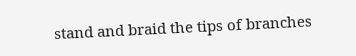stand and braid the tips of branches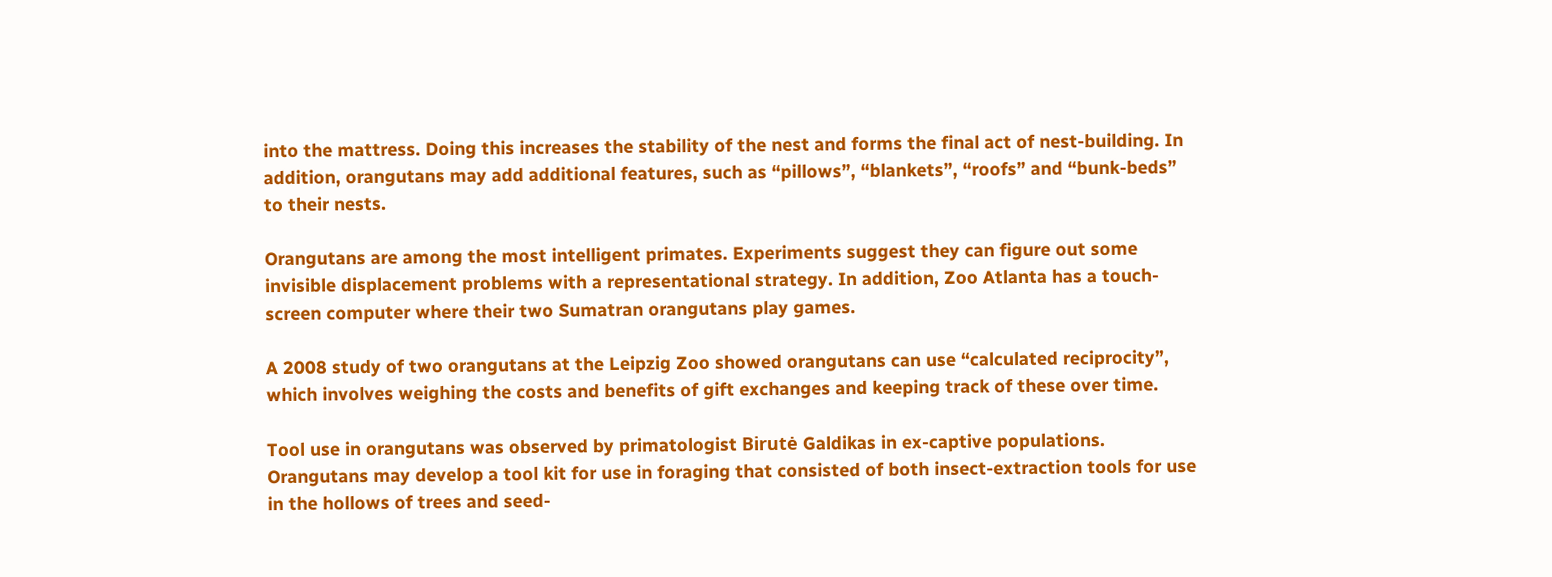into the mattress. Doing this increases the stability of the nest and forms the final act of nest-building. In addition, orangutans may add additional features, such as “pillows”, “blankets”, “roofs” and “bunk-beds” to their nests.

Orangutans are among the most intelligent primates. Experiments suggest they can figure out some invisible displacement problems with a representational strategy. In addition, Zoo Atlanta has a touch-screen computer where their two Sumatran orangutans play games.

A 2008 study of two orangutans at the Leipzig Zoo showed orangutans can use “calculated reciprocity”, which involves weighing the costs and benefits of gift exchanges and keeping track of these over time.

Tool use in orangutans was observed by primatologist Birutė Galdikas in ex-captive populations. Orangutans may develop a tool kit for use in foraging that consisted of both insect-extraction tools for use in the hollows of trees and seed-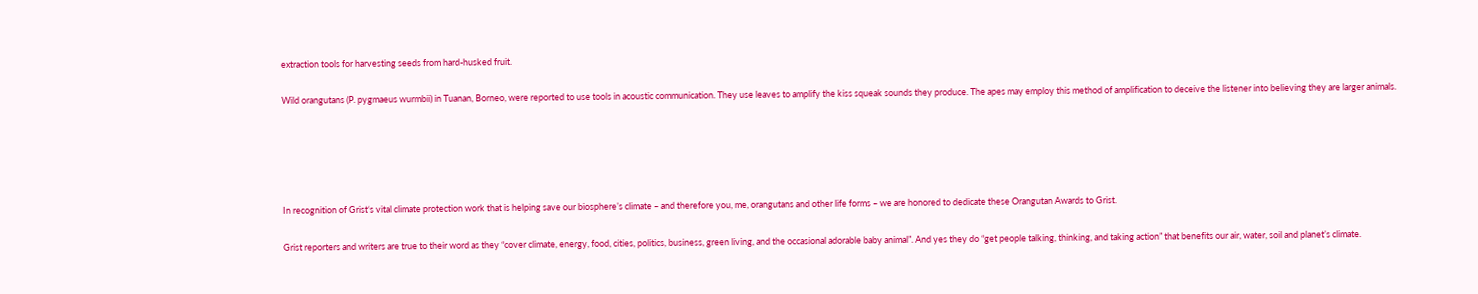extraction tools for harvesting seeds from hard-husked fruit.

Wild orangutans (P. pygmaeus wurmbii) in Tuanan, Borneo, were reported to use tools in acoustic communication. They use leaves to amplify the kiss squeak sounds they produce. The apes may employ this method of amplification to deceive the listener into believing they are larger animals.





In recognition of Grist‘s vital climate protection work that is helping save our biosphere’s climate – and therefore you, me, orangutans and other life forms – we are honored to dedicate these Orangutan Awards to Grist.

Grist reporters and writers are true to their word as they “cover climate, energy, food, cities, politics, business, green living, and the occasional adorable baby animal”. And yes they do “get people talking, thinking, and taking action” that benefits our air, water, soil and planet’s climate.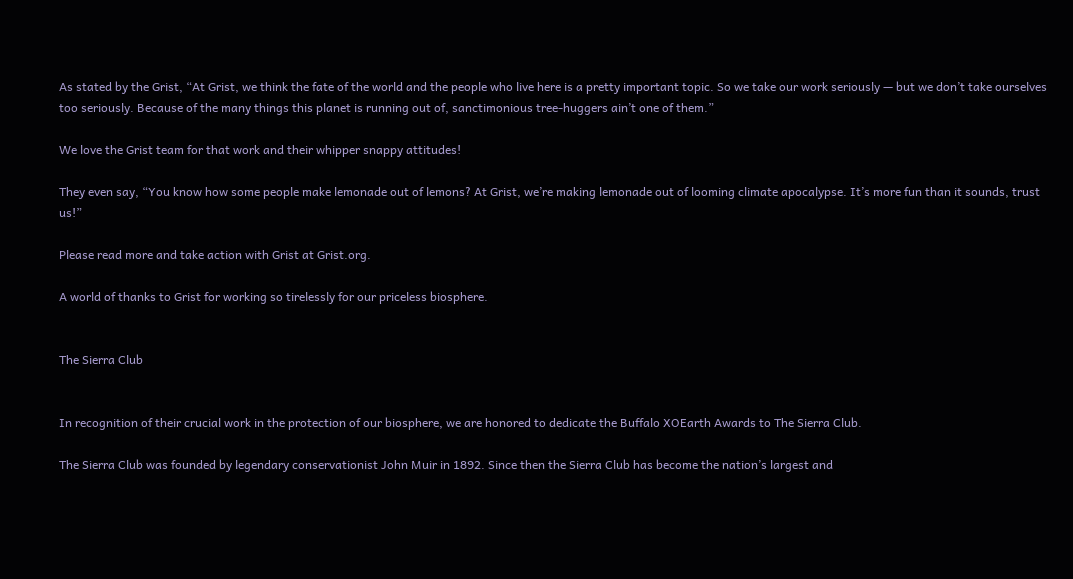As stated by the Grist, “At Grist, we think the fate of the world and the people who live here is a pretty important topic. So we take our work seriously — but we don’t take ourselves too seriously. Because of the many things this planet is running out of, sanctimonious tree-huggers ain’t one of them.”

We love the Grist team for that work and their whipper snappy attitudes!

They even say, “You know how some people make lemonade out of lemons? At Grist, we’re making lemonade out of looming climate apocalypse. It’s more fun than it sounds, trust us!”

Please read more and take action with Grist at Grist.org.

A world of thanks to Grist for working so tirelessly for our priceless biosphere.


The Sierra Club


In recognition of their crucial work in the protection of our biosphere, we are honored to dedicate the Buffalo XOEarth Awards to The Sierra Club.

The Sierra Club was founded by legendary conservationist John Muir in 1892. Since then the Sierra Club has become the nation’s largest and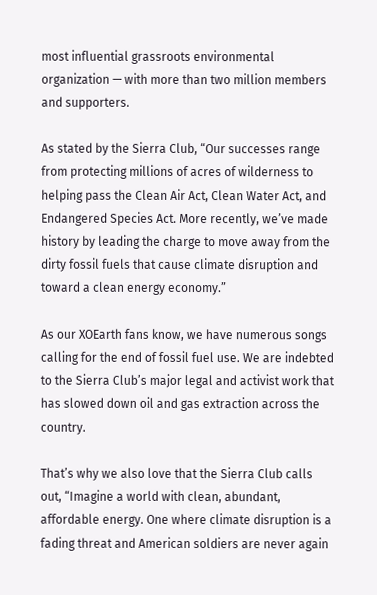most influential grassroots environmental organization — with more than two million members and supporters.

As stated by the Sierra Club, “Our successes range from protecting millions of acres of wilderness to helping pass the Clean Air Act, Clean Water Act, and Endangered Species Act. More recently, we’ve made history by leading the charge to move away from the dirty fossil fuels that cause climate disruption and toward a clean energy economy.”

As our XOEarth fans know, we have numerous songs calling for the end of fossil fuel use. We are indebted to the Sierra Club’s major legal and activist work that has slowed down oil and gas extraction across the country.

That’s why we also love that the Sierra Club calls out, “Imagine a world with clean, abundant, affordable energy. One where climate disruption is a fading threat and American soldiers are never again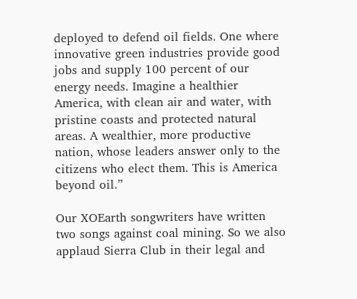deployed to defend oil fields. One where innovative green industries provide good jobs and supply 100 percent of our energy needs. Imagine a healthier America, with clean air and water, with pristine coasts and protected natural areas. A wealthier, more productive nation, whose leaders answer only to the citizens who elect them. This is America beyond oil.”

Our XOEarth songwriters have written two songs against coal mining. So we also applaud Sierra Club in their legal and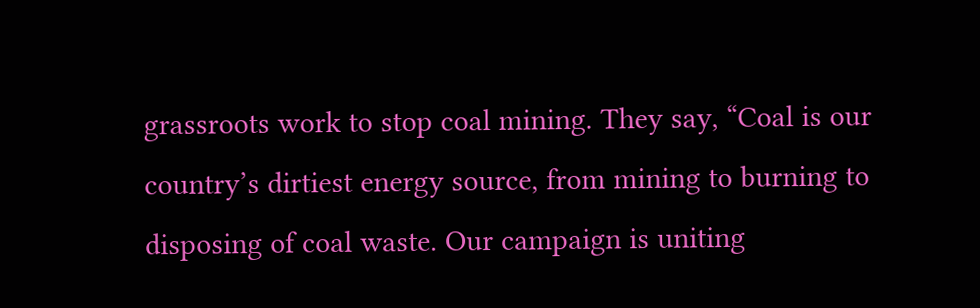grassroots work to stop coal mining. They say, “Coal is our country’s dirtiest energy source, from mining to burning to disposing of coal waste. Our campaign is uniting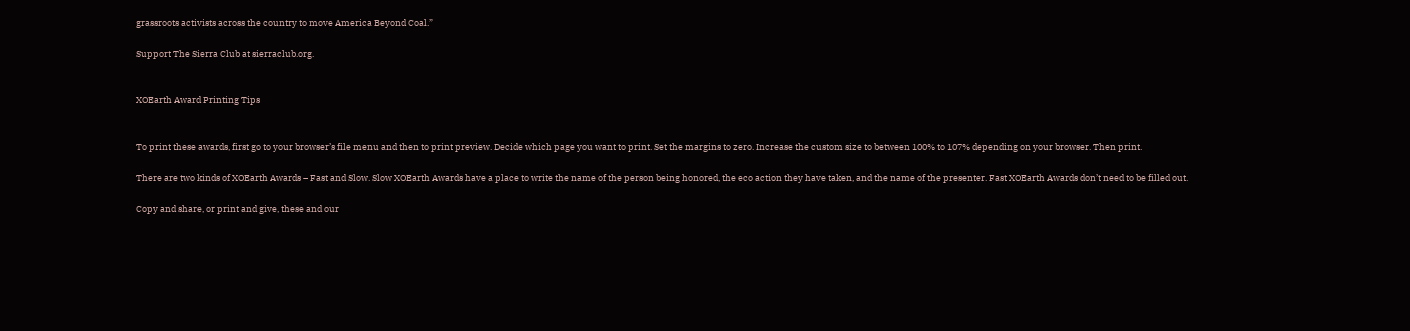grassroots activists across the country to move America Beyond Coal.”

Support The Sierra Club at sierraclub.org.


XOEarth Award Printing Tips


To print these awards, first go to your browser’s file menu and then to print preview. Decide which page you want to print. Set the margins to zero. Increase the custom size to between 100% to 107% depending on your browser. Then print.

There are two kinds of XOEarth Awards – Fast and Slow. Slow XOEarth Awards have a place to write the name of the person being honored, the eco action they have taken, and the name of the presenter. Fast XOEarth Awards don’t need to be filled out.

Copy and share, or print and give, these and our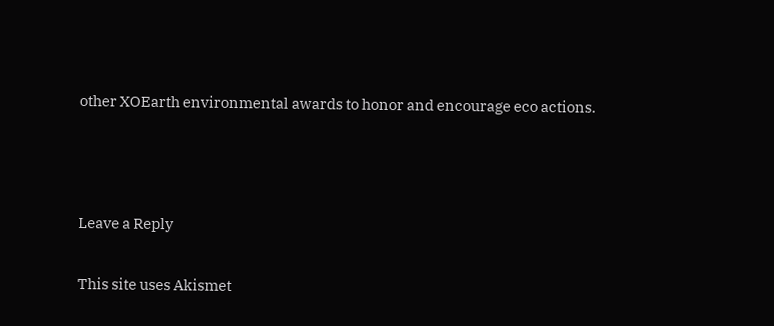other XOEarth environmental awards to honor and encourage eco actions.



Leave a Reply

This site uses Akismet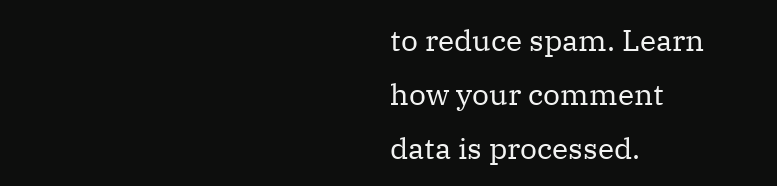to reduce spam. Learn how your comment data is processed.